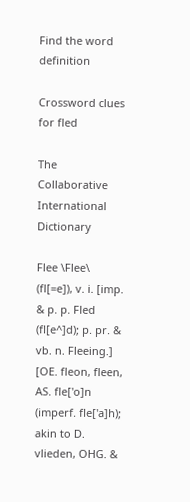Find the word definition

Crossword clues for fled

The Collaborative International Dictionary

Flee \Flee\ (fl[=e]), v. i. [imp. & p. p. Fled (fl[e^]d); p. pr. & vb. n. Fleeing.] [OE. fleon, fleen, AS. fle['o]n (imperf. fle['a]h); akin to D. vlieden, OHG. &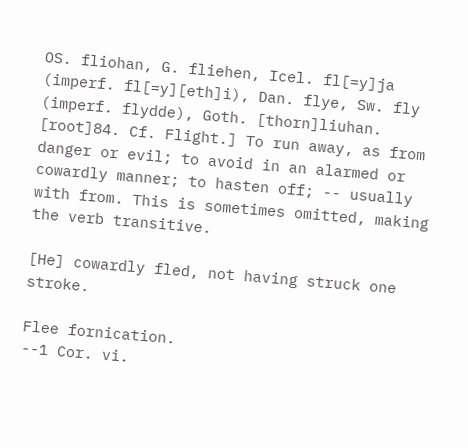OS. fliohan, G. fliehen, Icel. fl[=y]ja (imperf. fl[=y][eth]i), Dan. flye, Sw. fly (imperf. flydde), Goth. [thorn]liuhan. [root]84. Cf. Flight.] To run away, as from danger or evil; to avoid in an alarmed or cowardly manner; to hasten off; -- usually with from. This is sometimes omitted, making the verb transitive.

[He] cowardly fled, not having struck one stroke.

Flee fornication.
--1 Cor. vi.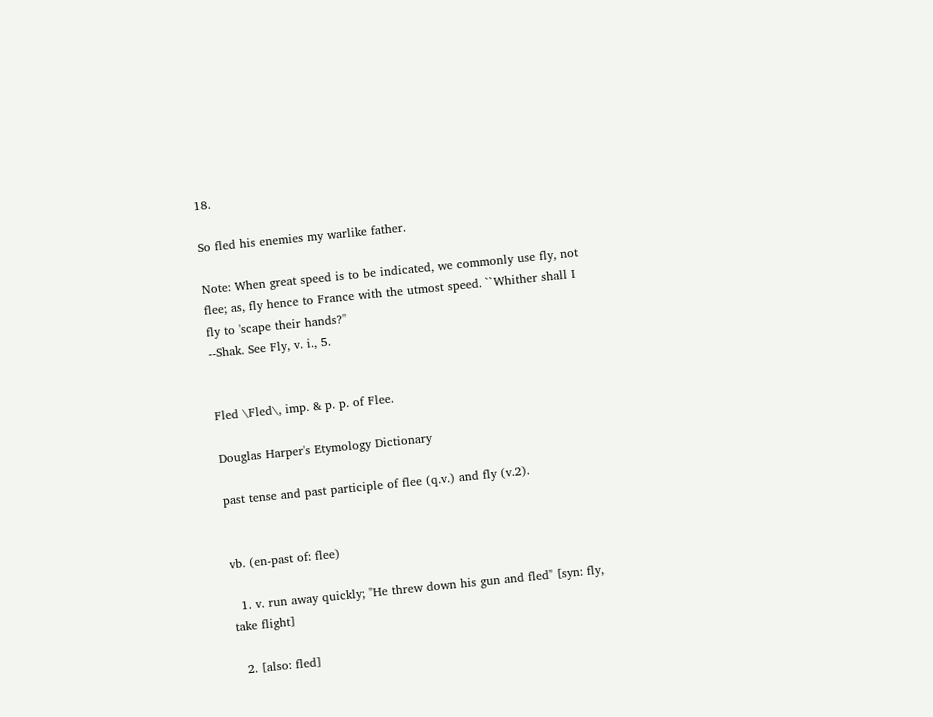18.

So fled his enemies my warlike father.

Note: When great speed is to be indicated, we commonly use fly, not flee; as, fly hence to France with the utmost speed. ``Whither shall I fly to 'scape their hands?''
--Shak. See Fly, v. i., 5.


Fled \Fled\, imp. & p. p. of Flee.

Douglas Harper's Etymology Dictionary

past tense and past participle of flee (q.v.) and fly (v.2).


vb. (en-past of: flee)

  1. v. run away quickly; "He threw down his gun and fled" [syn: fly, take flight]

  2. [also: fled]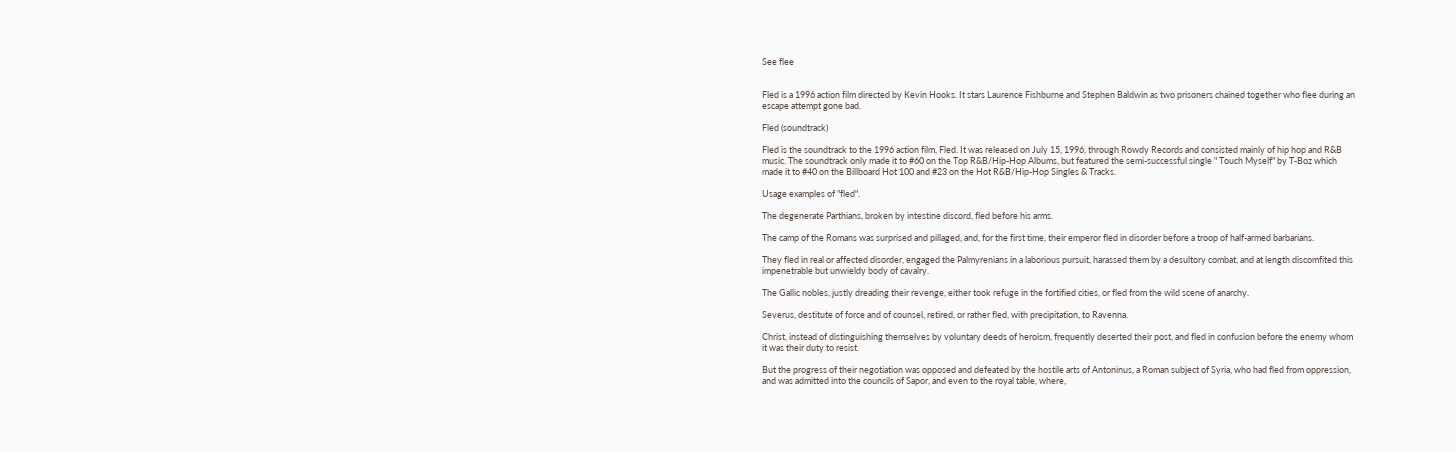See flee


Fled is a 1996 action film directed by Kevin Hooks. It stars Laurence Fishburne and Stephen Baldwin as two prisoners chained together who flee during an escape attempt gone bad.

Fled (soundtrack)

Fled is the soundtrack to the 1996 action film, Fled. It was released on July 15, 1996, through Rowdy Records and consisted mainly of hip hop and R&B music. The soundtrack only made it to #60 on the Top R&B/Hip-Hop Albums, but featured the semi-successful single " Touch Myself" by T-Boz which made it to #40 on the Billboard Hot 100 and #23 on the Hot R&B/Hip-Hop Singles & Tracks.

Usage examples of "fled".

The degenerate Parthians, broken by intestine discord, fled before his arms.

The camp of the Romans was surprised and pillaged, and, for the first time, their emperor fled in disorder before a troop of half-armed barbarians.

They fled in real or affected disorder, engaged the Palmyrenians in a laborious pursuit, harassed them by a desultory combat, and at length discomfited this impenetrable but unwieldy body of cavalry.

The Gallic nobles, justly dreading their revenge, either took refuge in the fortified cities, or fled from the wild scene of anarchy.

Severus, destitute of force and of counsel, retired, or rather fled, with precipitation, to Ravenna.

Christ, instead of distinguishing themselves by voluntary deeds of heroism, frequently deserted their post, and fled in confusion before the enemy whom it was their duty to resist.

But the progress of their negotiation was opposed and defeated by the hostile arts of Antoninus, a Roman subject of Syria, who had fled from oppression, and was admitted into the councils of Sapor, and even to the royal table, where,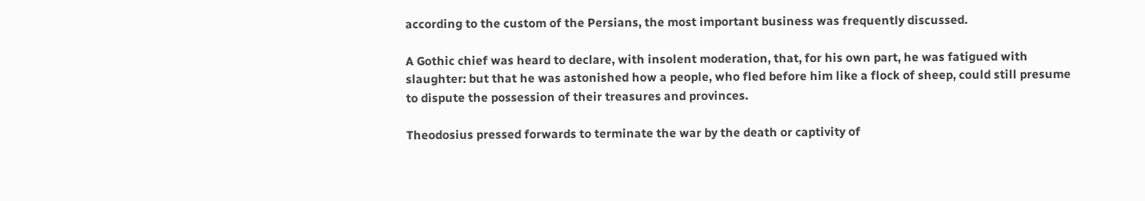according to the custom of the Persians, the most important business was frequently discussed.

A Gothic chief was heard to declare, with insolent moderation, that, for his own part, he was fatigued with slaughter: but that he was astonished how a people, who fled before him like a flock of sheep, could still presume to dispute the possession of their treasures and provinces.

Theodosius pressed forwards to terminate the war by the death or captivity of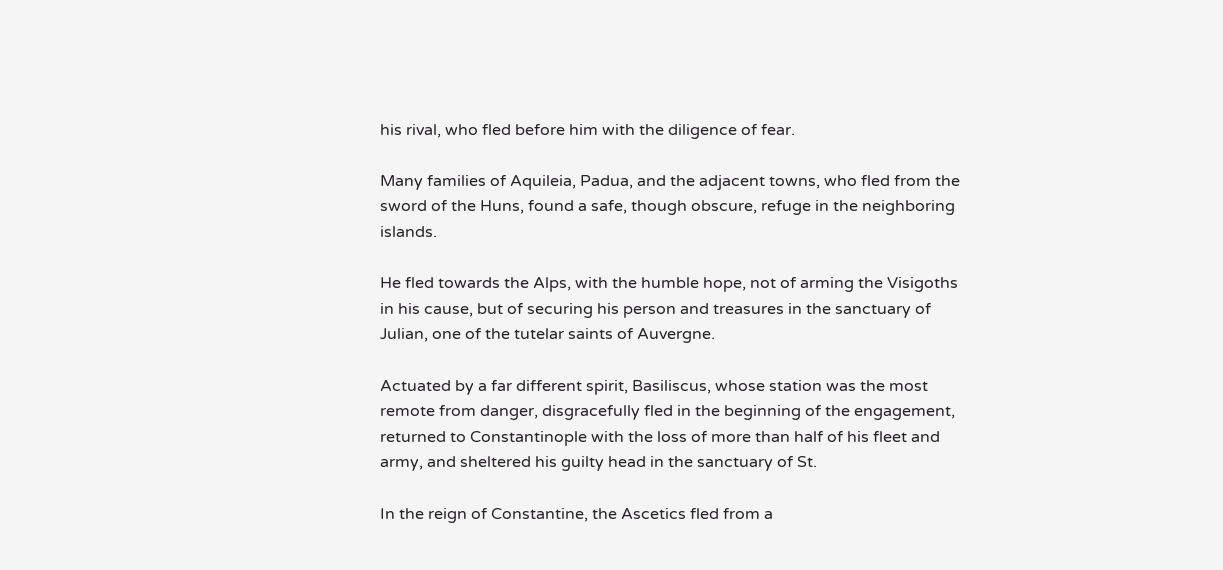his rival, who fled before him with the diligence of fear.

Many families of Aquileia, Padua, and the adjacent towns, who fled from the sword of the Huns, found a safe, though obscure, refuge in the neighboring islands.

He fled towards the Alps, with the humble hope, not of arming the Visigoths in his cause, but of securing his person and treasures in the sanctuary of Julian, one of the tutelar saints of Auvergne.

Actuated by a far different spirit, Basiliscus, whose station was the most remote from danger, disgracefully fled in the beginning of the engagement, returned to Constantinople with the loss of more than half of his fleet and army, and sheltered his guilty head in the sanctuary of St.

In the reign of Constantine, the Ascetics fled from a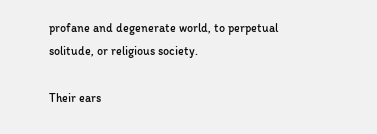profane and degenerate world, to perpetual solitude, or religious society.

Their ears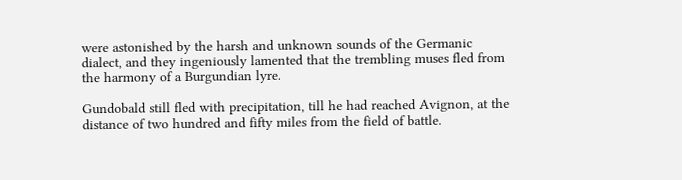were astonished by the harsh and unknown sounds of the Germanic dialect, and they ingeniously lamented that the trembling muses fled from the harmony of a Burgundian lyre.

Gundobald still fled with precipitation, till he had reached Avignon, at the distance of two hundred and fifty miles from the field of battle.